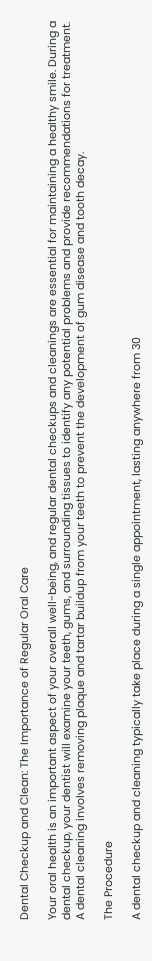Dental Checkup and Clean: The Importance of Regular Oral Care

Your oral health is an important aspect of your overall well-being, and regular dental checkups and cleanings are essential for maintaining a healthy smile. During a dental checkup, your dentist will examine your teeth, gums, and surrounding tissues to identify any potential problems and provide recommendations for treatment. A dental cleaning involves removing plaque and tartar buildup from your teeth to prevent the development of gum disease and tooth decay.

The Procedure

A dental checkup and cleaning typically take place during a single appointment, lasting anywhere from 30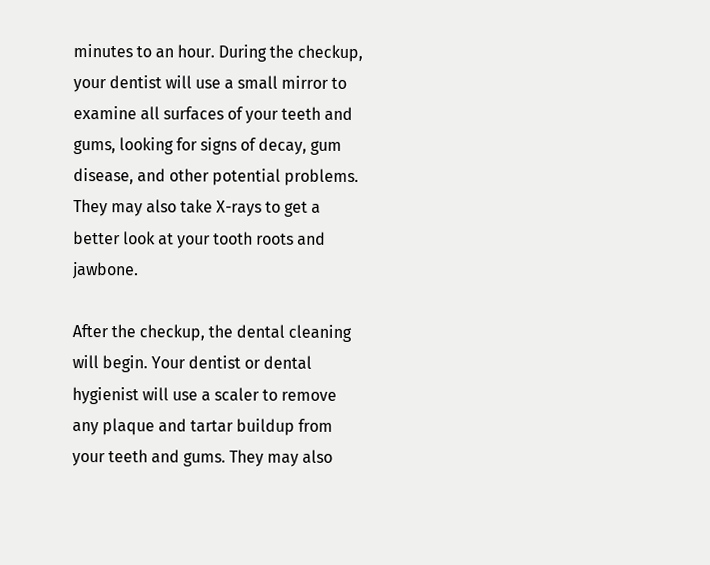minutes to an hour. During the checkup, your dentist will use a small mirror to examine all surfaces of your teeth and gums, looking for signs of decay, gum disease, and other potential problems. They may also take X-rays to get a better look at your tooth roots and jawbone.

After the checkup, the dental cleaning will begin. Your dentist or dental hygienist will use a scaler to remove any plaque and tartar buildup from your teeth and gums. They may also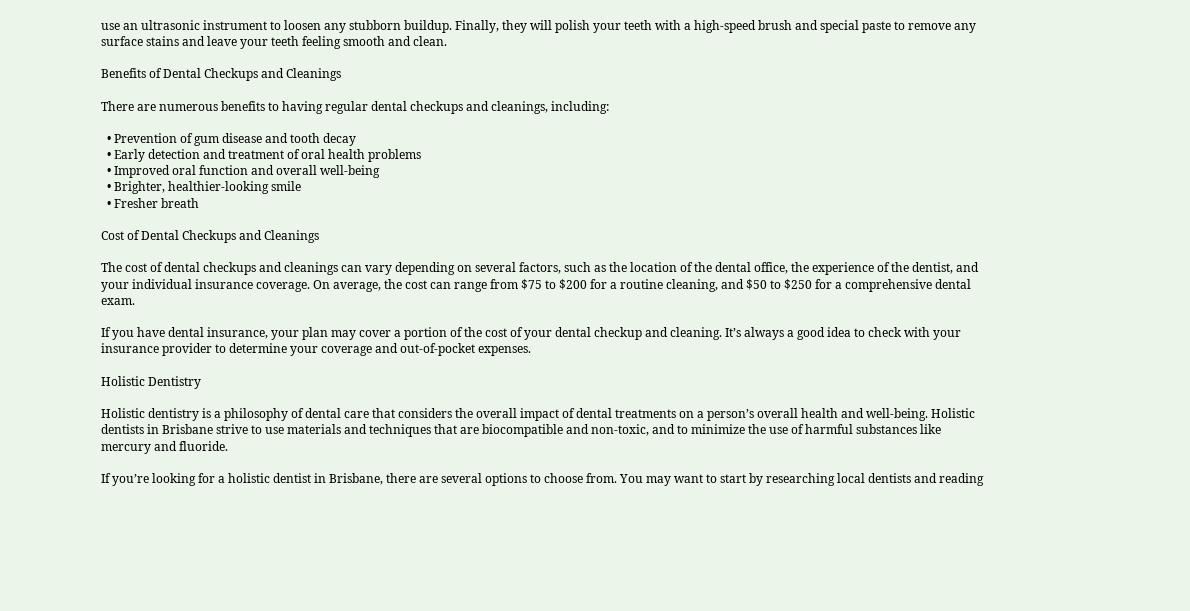use an ultrasonic instrument to loosen any stubborn buildup. Finally, they will polish your teeth with a high-speed brush and special paste to remove any surface stains and leave your teeth feeling smooth and clean.

Benefits of Dental Checkups and Cleanings

There are numerous benefits to having regular dental checkups and cleanings, including:

  • Prevention of gum disease and tooth decay
  • Early detection and treatment of oral health problems
  • Improved oral function and overall well-being
  • Brighter, healthier-looking smile
  • Fresher breath

Cost of Dental Checkups and Cleanings

The cost of dental checkups and cleanings can vary depending on several factors, such as the location of the dental office, the experience of the dentist, and your individual insurance coverage. On average, the cost can range from $75 to $200 for a routine cleaning, and $50 to $250 for a comprehensive dental exam.

If you have dental insurance, your plan may cover a portion of the cost of your dental checkup and cleaning. It’s always a good idea to check with your insurance provider to determine your coverage and out-of-pocket expenses.

Holistic Dentistry

Holistic dentistry is a philosophy of dental care that considers the overall impact of dental treatments on a person’s overall health and well-being. Holistic dentists in Brisbane strive to use materials and techniques that are biocompatible and non-toxic, and to minimize the use of harmful substances like mercury and fluoride.

If you’re looking for a holistic dentist in Brisbane, there are several options to choose from. You may want to start by researching local dentists and reading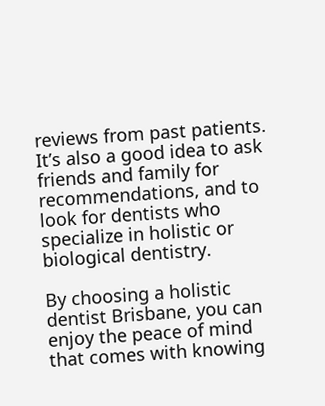reviews from past patients. It’s also a good idea to ask friends and family for recommendations, and to look for dentists who specialize in holistic or biological dentistry.

By choosing a holistic dentist Brisbane, you can enjoy the peace of mind that comes with knowing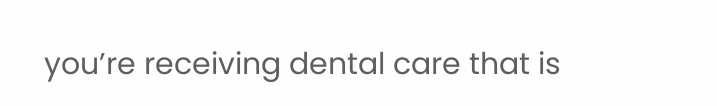you’re receiving dental care that is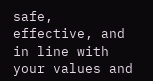safe, effective, and in line with your values and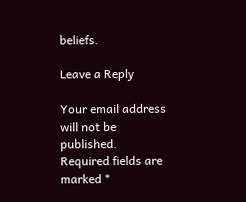beliefs.

Leave a Reply

Your email address will not be published. Required fields are marked *